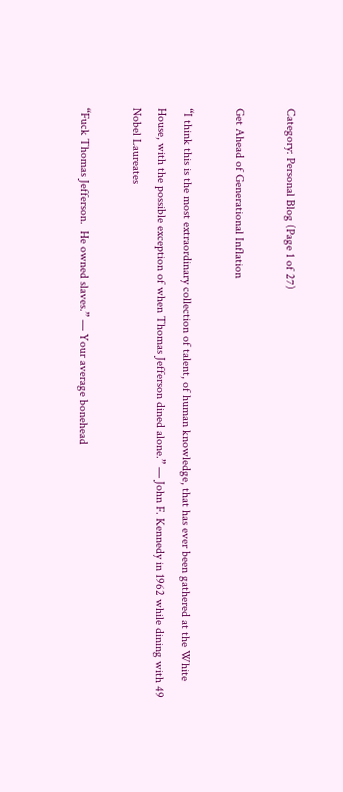Category: Personal Blog (Page 1 of 27)

Get Ahead of Generational Inflation

“I think this is the most extraordinary collection of talent, of human knowledge, that has ever been gathered at the White House, with the possible exception of when Thomas Jefferson dined alone.” — John F. Kennedy in 1962 while dining with 49 Nobel Laureates

“Fuck Thomas Jefferson.  He owned slaves.” — Your average bonehead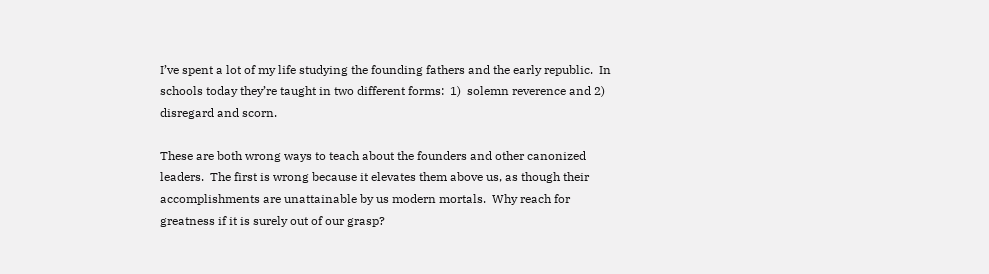I’ve spent a lot of my life studying the founding fathers and the early republic.  In schools today they’re taught in two different forms:  1)  solemn reverence and 2) disregard and scorn.

These are both wrong ways to teach about the founders and other canonized leaders.  The first is wrong because it elevates them above us, as though their accomplishments are unattainable by us modern mortals.  Why reach for greatness if it is surely out of our grasp?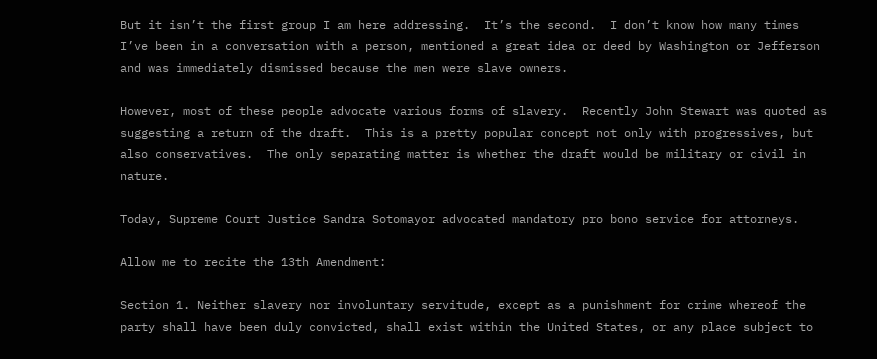But it isn’t the first group I am here addressing.  It’s the second.  I don’t know how many times I’ve been in a conversation with a person, mentioned a great idea or deed by Washington or Jefferson and was immediately dismissed because the men were slave owners.

However, most of these people advocate various forms of slavery.  Recently John Stewart was quoted as suggesting a return of the draft.  This is a pretty popular concept not only with progressives, but also conservatives.  The only separating matter is whether the draft would be military or civil in nature.

Today, Supreme Court Justice Sandra Sotomayor advocated mandatory pro bono service for attorneys.

Allow me to recite the 13th Amendment:

Section 1. Neither slavery nor involuntary servitude, except as a punishment for crime whereof the party shall have been duly convicted, shall exist within the United States, or any place subject to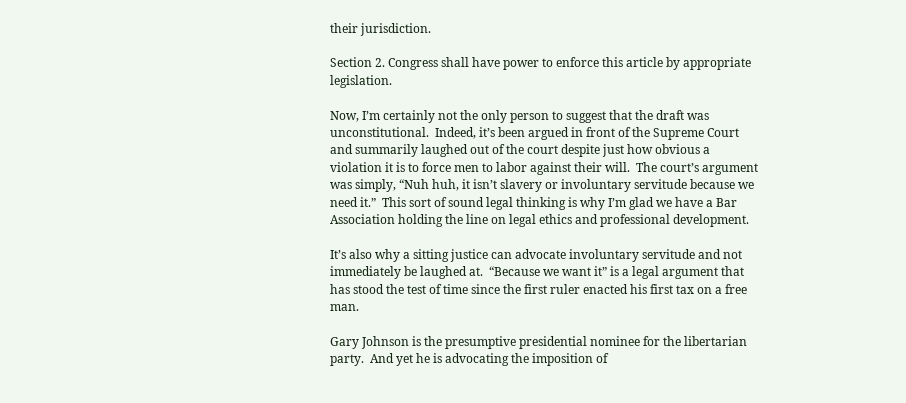their jurisdiction.

Section 2. Congress shall have power to enforce this article by appropriate legislation.

Now, I’m certainly not the only person to suggest that the draft was unconstitutional.  Indeed, it’s been argued in front of the Supreme Court and summarily laughed out of the court despite just how obvious a violation it is to force men to labor against their will.  The court’s argument was simply, “Nuh huh, it isn’t slavery or involuntary servitude because we need it.”  This sort of sound legal thinking is why I’m glad we have a Bar Association holding the line on legal ethics and professional development.

It’s also why a sitting justice can advocate involuntary servitude and not immediately be laughed at.  “Because we want it” is a legal argument that has stood the test of time since the first ruler enacted his first tax on a free man.

Gary Johnson is the presumptive presidential nominee for the libertarian party.  And yet he is advocating the imposition of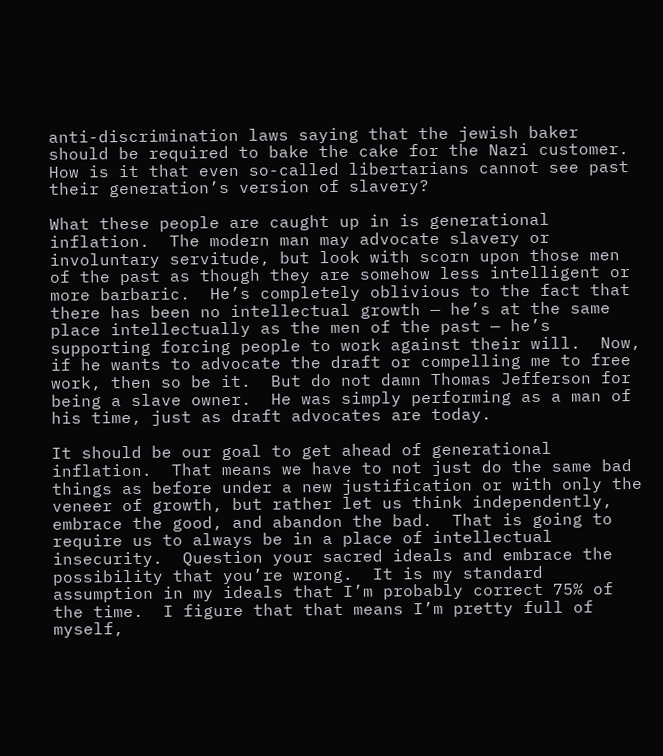anti-discrimination laws saying that the jewish baker should be required to bake the cake for the Nazi customer.  How is it that even so-called libertarians cannot see past their generation’s version of slavery?

What these people are caught up in is generational inflation.  The modern man may advocate slavery or involuntary servitude, but look with scorn upon those men of the past as though they are somehow less intelligent or more barbaric.  He’s completely oblivious to the fact that there has been no intellectual growth — he’s at the same place intellectually as the men of the past — he’s supporting forcing people to work against their will.  Now, if he wants to advocate the draft or compelling me to free work, then so be it.  But do not damn Thomas Jefferson for being a slave owner.  He was simply performing as a man of his time, just as draft advocates are today.

It should be our goal to get ahead of generational inflation.  That means we have to not just do the same bad things as before under a new justification or with only the veneer of growth, but rather let us think independently, embrace the good, and abandon the bad.  That is going to require us to always be in a place of intellectual insecurity.  Question your sacred ideals and embrace the possibility that you’re wrong.  It is my standard assumption in my ideals that I’m probably correct 75% of the time.  I figure that that means I’m pretty full of myself,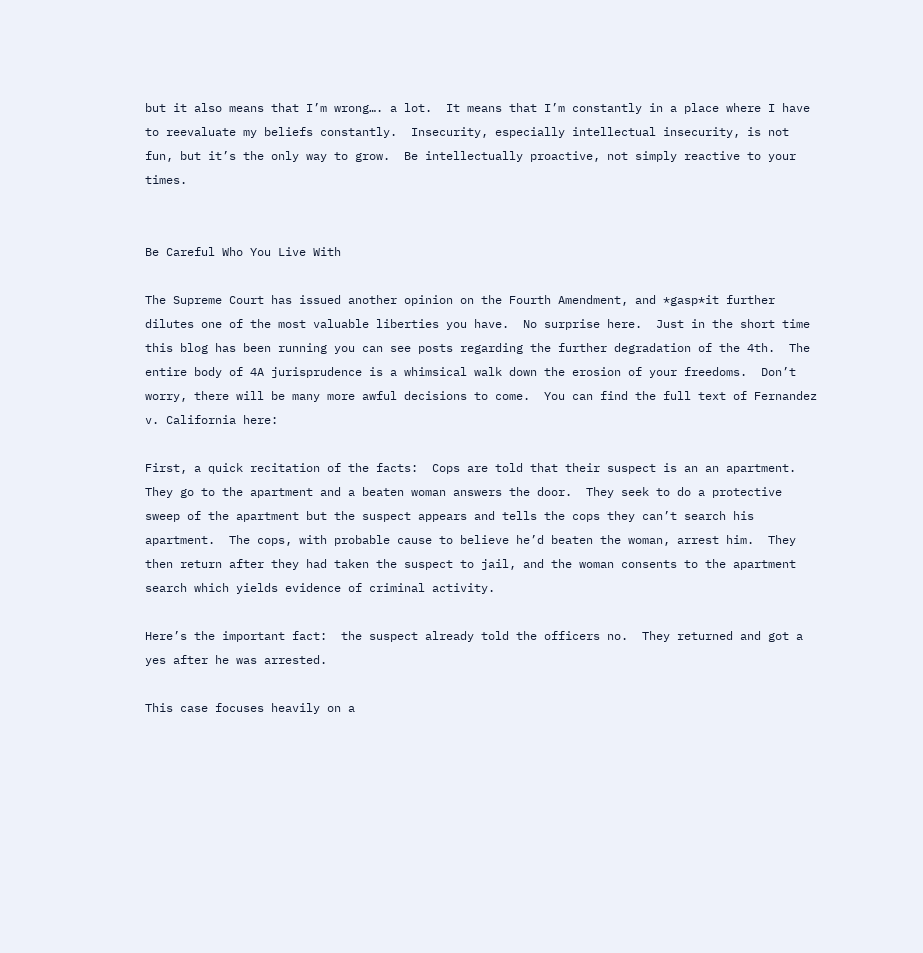but it also means that I’m wrong…. a lot.  It means that I’m constantly in a place where I have to reevaluate my beliefs constantly.  Insecurity, especially intellectual insecurity, is not fun, but it’s the only way to grow.  Be intellectually proactive, not simply reactive to your times.


Be Careful Who You Live With

The Supreme Court has issued another opinion on the Fourth Amendment, and *gasp*it further dilutes one of the most valuable liberties you have.  No surprise here.  Just in the short time this blog has been running you can see posts regarding the further degradation of the 4th.  The entire body of 4A jurisprudence is a whimsical walk down the erosion of your freedoms.  Don’t worry, there will be many more awful decisions to come.  You can find the full text of Fernandez v. California here:

First, a quick recitation of the facts:  Cops are told that their suspect is an an apartment.  They go to the apartment and a beaten woman answers the door.  They seek to do a protective sweep of the apartment but the suspect appears and tells the cops they can’t search his apartment.  The cops, with probable cause to believe he’d beaten the woman, arrest him.  They then return after they had taken the suspect to jail, and the woman consents to the apartment search which yields evidence of criminal activity.

Here’s the important fact:  the suspect already told the officers no.  They returned and got a yes after he was arrested.

This case focuses heavily on a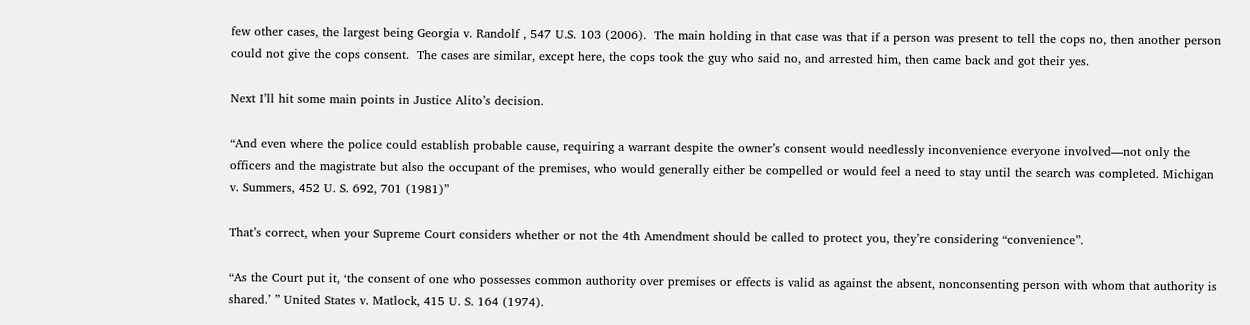few other cases, the largest being Georgia v. Randolf , 547 U.S. 103 (2006).  The main holding in that case was that if a person was present to tell the cops no, then another person could not give the cops consent.  The cases are similar, except here, the cops took the guy who said no, and arrested him, then came back and got their yes.

Next I’ll hit some main points in Justice Alito’s decision.

“And even where the police could establish probable cause, requiring a warrant despite the owner’s consent would needlessly inconvenience everyone involved—not only the officers and the magistrate but also the occupant of the premises, who would generally either be compelled or would feel a need to stay until the search was completed. Michigan v. Summers, 452 U. S. 692, 701 (1981)”

That’s correct, when your Supreme Court considers whether or not the 4th Amendment should be called to protect you, they’re considering “convenience”.

“As the Court put it, ‘the consent of one who possesses common authority over premises or effects is valid as against the absent, nonconsenting person with whom that authority is shared.’ ” United States v. Matlock, 415 U. S. 164 (1974).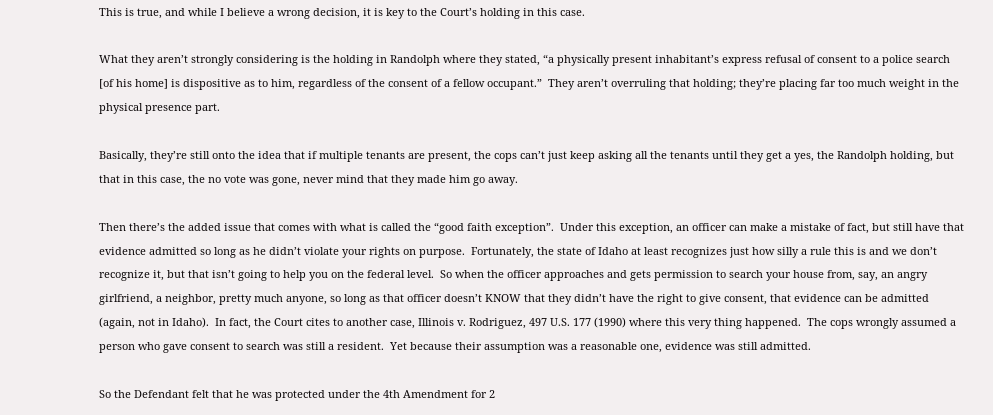This is true, and while I believe a wrong decision, it is key to the Court’s holding in this case.

What they aren’t strongly considering is the holding in Randolph where they stated, “a physically present inhabitant’s express refusal of consent to a police search [of his home] is dispositive as to him, regardless of the consent of a fellow occupant.”  They aren’t overruling that holding; they’re placing far too much weight in the physical presence part.

Basically, they’re still onto the idea that if multiple tenants are present, the cops can’t just keep asking all the tenants until they get a yes, the Randolph holding, but that in this case, the no vote was gone, never mind that they made him go away.

Then there’s the added issue that comes with what is called the “good faith exception”.  Under this exception, an officer can make a mistake of fact, but still have that evidence admitted so long as he didn’t violate your rights on purpose.  Fortunately, the state of Idaho at least recognizes just how silly a rule this is and we don’t recognize it, but that isn’t going to help you on the federal level.  So when the officer approaches and gets permission to search your house from, say, an angry girlfriend, a neighbor, pretty much anyone, so long as that officer doesn’t KNOW that they didn’t have the right to give consent, that evidence can be admitted (again, not in Idaho).  In fact, the Court cites to another case, Illinois v. Rodriguez, 497 U.S. 177 (1990) where this very thing happened.  The cops wrongly assumed a person who gave consent to search was still a resident.  Yet because their assumption was a reasonable one, evidence was still admitted.

So the Defendant felt that he was protected under the 4th Amendment for 2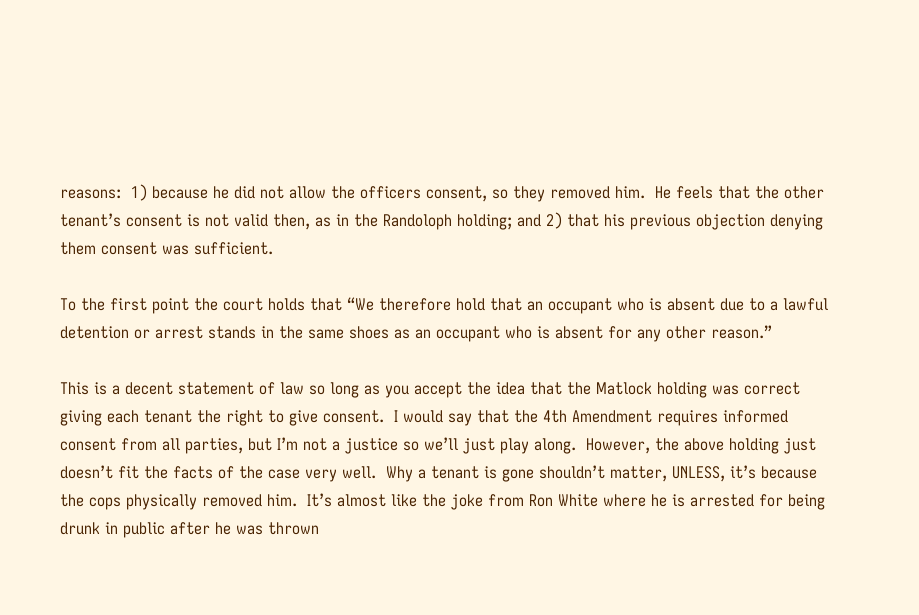reasons:  1) because he did not allow the officers consent, so they removed him.  He feels that the other tenant’s consent is not valid then, as in the Randoloph holding; and 2) that his previous objection denying them consent was sufficient.

To the first point the court holds that “We therefore hold that an occupant who is absent due to a lawful detention or arrest stands in the same shoes as an occupant who is absent for any other reason.”

This is a decent statement of law so long as you accept the idea that the Matlock holding was correct giving each tenant the right to give consent.  I would say that the 4th Amendment requires informed consent from all parties, but I’m not a justice so we’ll just play along.  However, the above holding just doesn’t fit the facts of the case very well.  Why a tenant is gone shouldn’t matter, UNLESS, it’s because the cops physically removed him.  It’s almost like the joke from Ron White where he is arrested for being drunk in public after he was thrown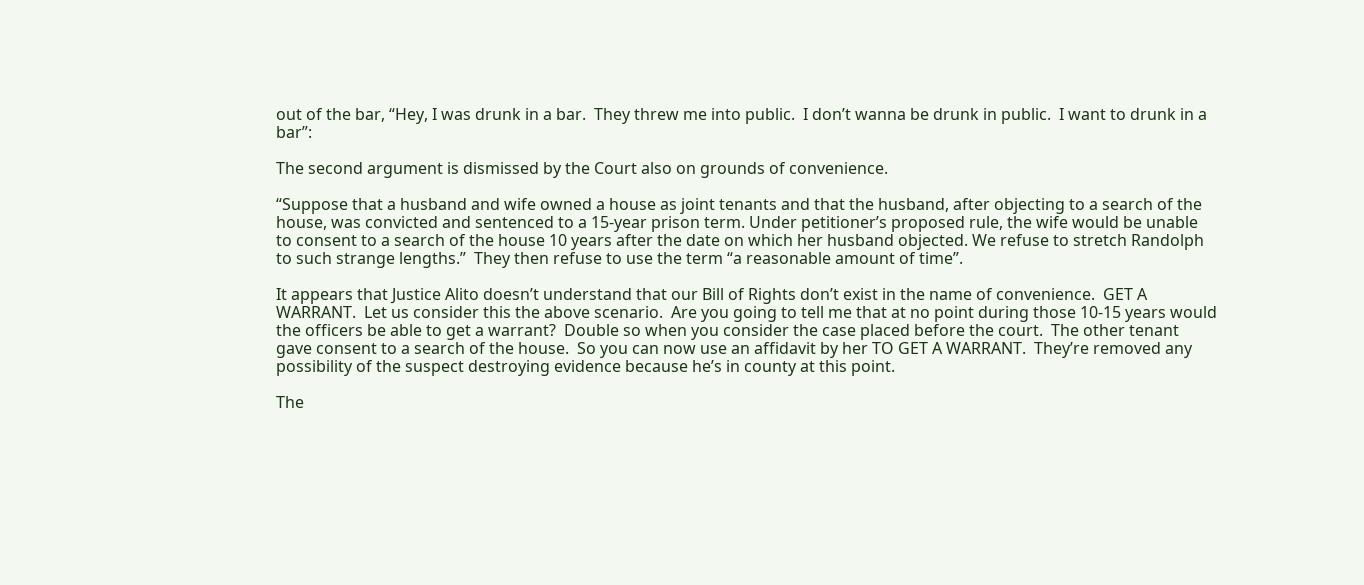out of the bar, “Hey, I was drunk in a bar.  They threw me into public.  I don’t wanna be drunk in public.  I want to drunk in a bar”:

The second argument is dismissed by the Court also on grounds of convenience.

“Suppose that a husband and wife owned a house as joint tenants and that the husband, after objecting to a search of the house, was convicted and sentenced to a 15-year prison term. Under petitioner’s proposed rule, the wife would be unable to consent to a search of the house 10 years after the date on which her husband objected. We refuse to stretch Randolph to such strange lengths.”  They then refuse to use the term “a reasonable amount of time”.

It appears that Justice Alito doesn’t understand that our Bill of Rights don’t exist in the name of convenience.  GET A WARRANT.  Let us consider this the above scenario.  Are you going to tell me that at no point during those 10-15 years would the officers be able to get a warrant?  Double so when you consider the case placed before the court.  The other tenant gave consent to a search of the house.  So you can now use an affidavit by her TO GET A WARRANT.  They’re removed any possibility of the suspect destroying evidence because he’s in county at this point.

The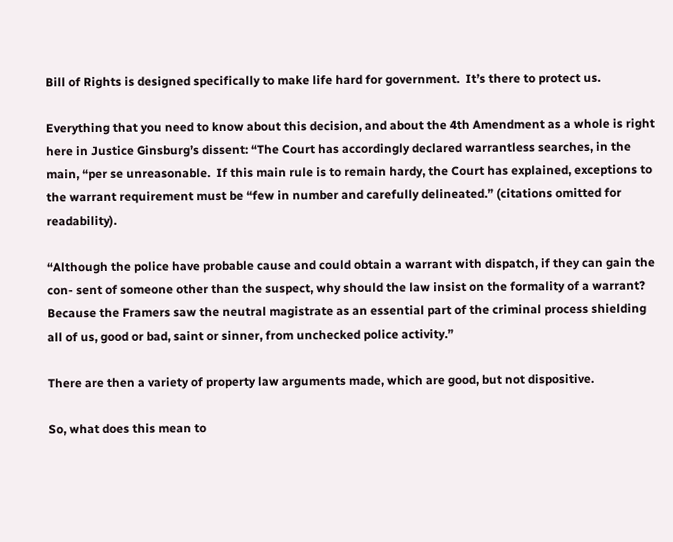Bill of Rights is designed specifically to make life hard for government.  It’s there to protect us.

Everything that you need to know about this decision, and about the 4th Amendment as a whole is right here in Justice Ginsburg’s dissent: “The Court has accordingly declared warrantless searches, in the main, “per se unreasonable.  If this main rule is to remain hardy, the Court has explained, exceptions to the warrant requirement must be “few in number and carefully delineated.” (citations omitted for readability).

“Although the police have probable cause and could obtain a warrant with dispatch, if they can gain the con- sent of someone other than the suspect, why should the law insist on the formality of a warrant? Because the Framers saw the neutral magistrate as an essential part of the criminal process shielding all of us, good or bad, saint or sinner, from unchecked police activity.”

There are then a variety of property law arguments made, which are good, but not dispositive.

So, what does this mean to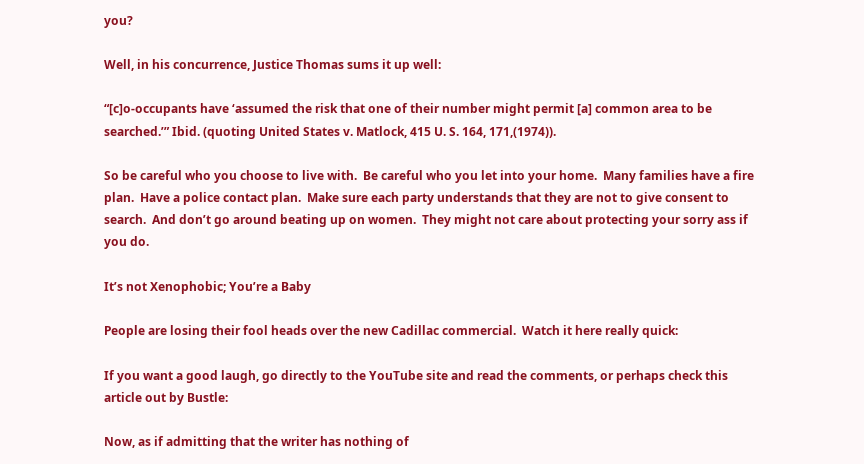you?

Well, in his concurrence, Justice Thomas sums it up well:

“[c]o-occupants have ‘assumed the risk that one of their number might permit [a] common area to be searched.’” Ibid. (quoting United States v. Matlock, 415 U. S. 164, 171,(1974)).

So be careful who you choose to live with.  Be careful who you let into your home.  Many families have a fire plan.  Have a police contact plan.  Make sure each party understands that they are not to give consent to search.  And don’t go around beating up on women.  They might not care about protecting your sorry ass if you do.

It’s not Xenophobic; You’re a Baby

People are losing their fool heads over the new Cadillac commercial.  Watch it here really quick:

If you want a good laugh, go directly to the YouTube site and read the comments, or perhaps check this article out by Bustle:

Now, as if admitting that the writer has nothing of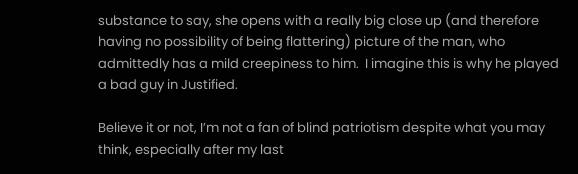substance to say, she opens with a really big close up (and therefore having no possibility of being flattering) picture of the man, who admittedly has a mild creepiness to him.  I imagine this is why he played a bad guy in Justified.

Believe it or not, I’m not a fan of blind patriotism despite what you may think, especially after my last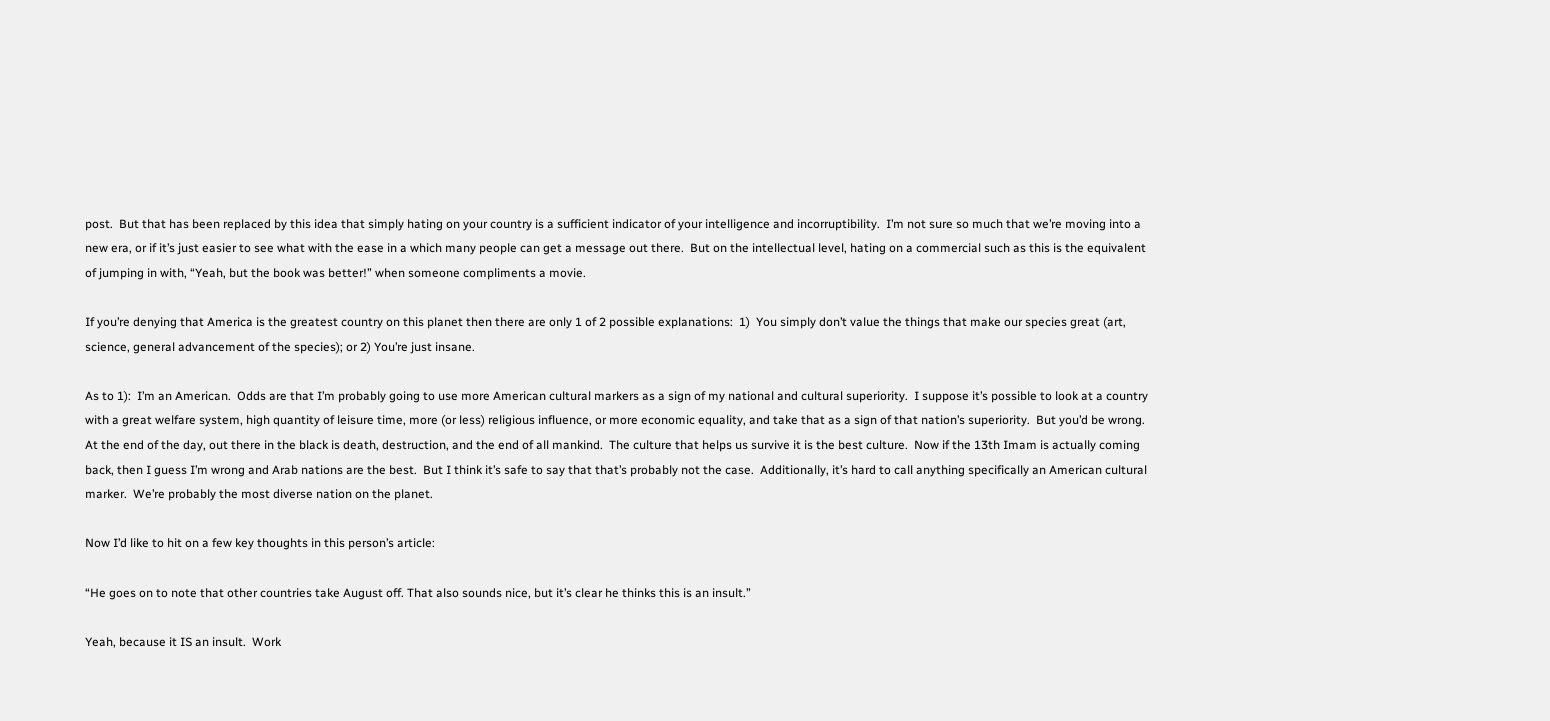post.  But that has been replaced by this idea that simply hating on your country is a sufficient indicator of your intelligence and incorruptibility.  I’m not sure so much that we’re moving into a new era, or if it’s just easier to see what with the ease in a which many people can get a message out there.  But on the intellectual level, hating on a commercial such as this is the equivalent of jumping in with, “Yeah, but the book was better!” when someone compliments a movie.

If you’re denying that America is the greatest country on this planet then there are only 1 of 2 possible explanations:  1)  You simply don’t value the things that make our species great (art, science, general advancement of the species); or 2) You’re just insane.

As to 1):  I’m an American.  Odds are that I’m probably going to use more American cultural markers as a sign of my national and cultural superiority.  I suppose it’s possible to look at a country with a great welfare system, high quantity of leisure time, more (or less) religious influence, or more economic equality, and take that as a sign of that nation’s superiority.  But you’d be wrong.  At the end of the day, out there in the black is death, destruction, and the end of all mankind.  The culture that helps us survive it is the best culture.  Now if the 13th Imam is actually coming back, then I guess I’m wrong and Arab nations are the best.  But I think it’s safe to say that that’s probably not the case.  Additionally, it’s hard to call anything specifically an American cultural marker.  We’re probably the most diverse nation on the planet.

Now I’d like to hit on a few key thoughts in this person’s article:

“He goes on to note that other countries take August off. That also sounds nice, but it’s clear he thinks this is an insult.”

Yeah, because it IS an insult.  Work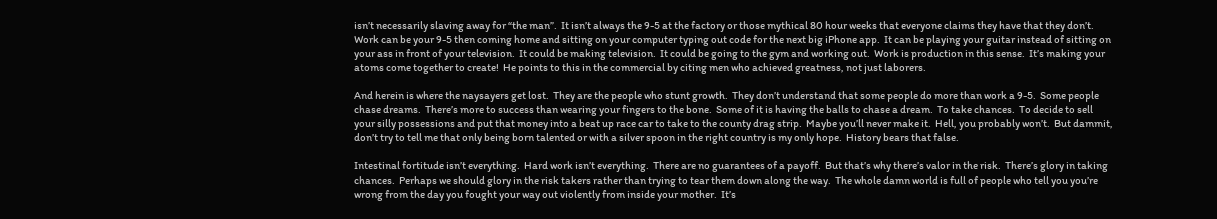isn’t necessarily slaving away for “the man”.  It isn’t always the 9-5 at the factory or those mythical 80 hour weeks that everyone claims they have that they don’t.  Work can be your 9-5 then coming home and sitting on your computer typing out code for the next big iPhone app.  It can be playing your guitar instead of sitting on your ass in front of your television.  It could be making television.  It could be going to the gym and working out.  Work is production in this sense.  It’s making your atoms come together to create!  He points to this in the commercial by citing men who achieved greatness, not just laborers.

And herein is where the naysayers get lost.  They are the people who stunt growth.  They don’t understand that some people do more than work a 9-5.  Some people chase dreams.  There’s more to success than wearing your fingers to the bone.  Some of it is having the balls to chase a dream.  To take chances.  To decide to sell your silly possessions and put that money into a beat up race car to take to the county drag strip.  Maybe you’ll never make it.  Hell, you probably won’t.  But dammit, don’t try to tell me that only being born talented or with a silver spoon in the right country is my only hope.  History bears that false.

Intestinal fortitude isn’t everything.  Hard work isn’t everything.  There are no guarantees of a payoff.  But that’s why there’s valor in the risk.  There’s glory in taking chances.  Perhaps we should glory in the risk takers rather than trying to tear them down along the way.  The whole damn world is full of people who tell you you’re wrong from the day you fought your way out violently from inside your mother.  It’s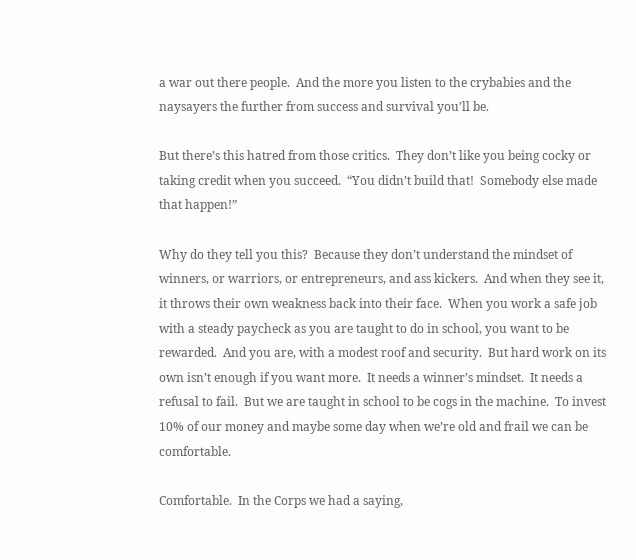a war out there people.  And the more you listen to the crybabies and the naysayers the further from success and survival you’ll be.

But there’s this hatred from those critics.  They don’t like you being cocky or taking credit when you succeed.  “You didn’t build that!  Somebody else made that happen!”

Why do they tell you this?  Because they don’t understand the mindset of winners, or warriors, or entrepreneurs, and ass kickers.  And when they see it, it throws their own weakness back into their face.  When you work a safe job with a steady paycheck as you are taught to do in school, you want to be rewarded.  And you are, with a modest roof and security.  But hard work on its own isn’t enough if you want more.  It needs a winner’s mindset.  It needs a refusal to fail.  But we are taught in school to be cogs in the machine.  To invest 10% of our money and maybe some day when we’re old and frail we can be comfortable.

Comfortable.  In the Corps we had a saying,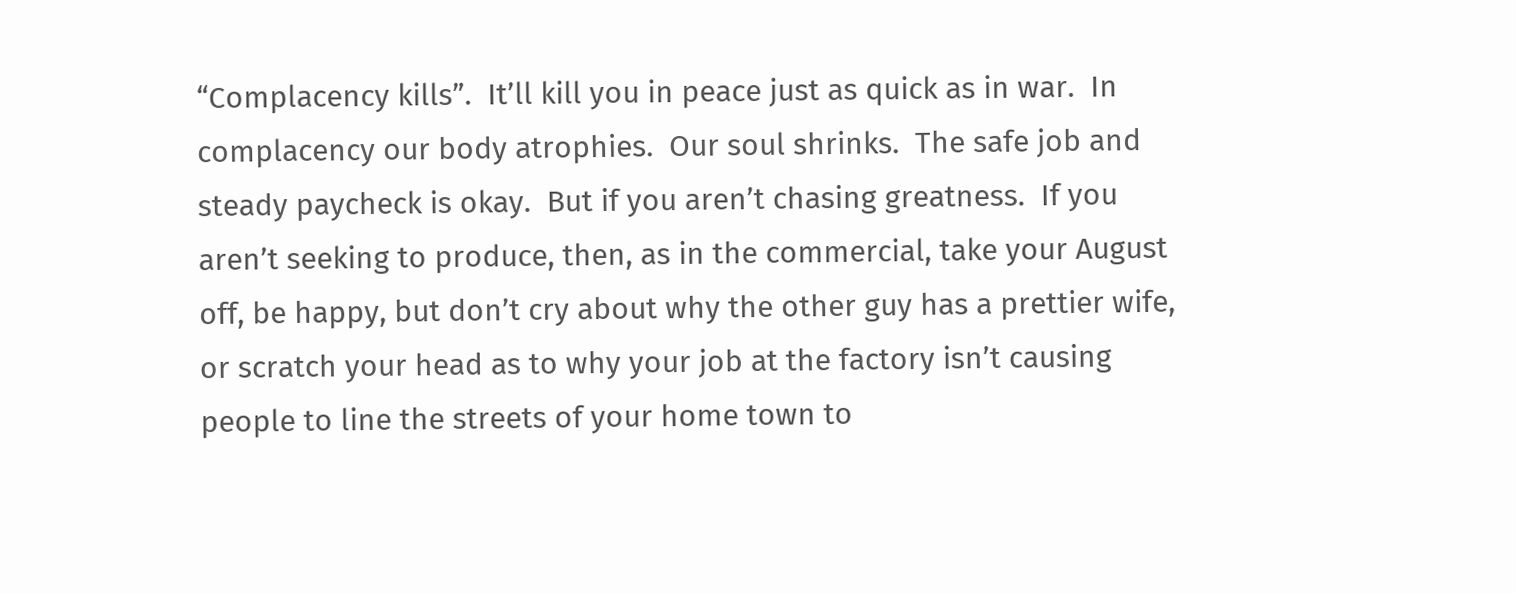“Complacency kills”.  It’ll kill you in peace just as quick as in war.  In complacency our body atrophies.  Our soul shrinks.  The safe job and steady paycheck is okay.  But if you aren’t chasing greatness.  If you aren’t seeking to produce, then, as in the commercial, take your August off, be happy, but don’t cry about why the other guy has a prettier wife, or scratch your head as to why your job at the factory isn’t causing people to line the streets of your home town to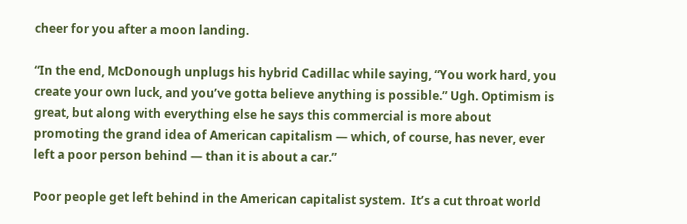cheer for you after a moon landing.

“In the end, McDonough unplugs his hybrid Cadillac while saying, “You work hard, you create your own luck, and you’ve gotta believe anything is possible.” Ugh. Optimism is great, but along with everything else he says this commercial is more about promoting the grand idea of American capitalism — which, of course, has never, ever left a poor person behind — than it is about a car.”

Poor people get left behind in the American capitalist system.  It’s a cut throat world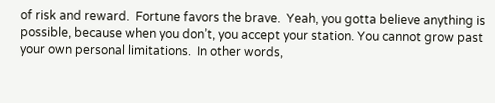of risk and reward.  Fortune favors the brave.  Yeah, you gotta believe anything is possible, because when you don’t, you accept your station. You cannot grow past your own personal limitations.  In other words,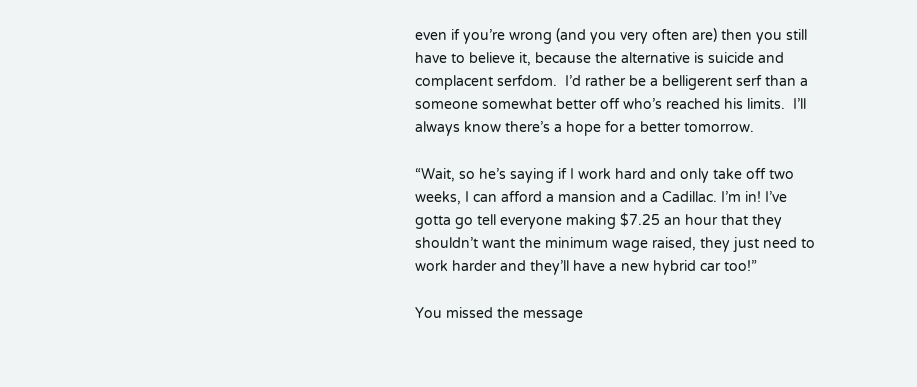even if you’re wrong (and you very often are) then you still have to believe it, because the alternative is suicide and complacent serfdom.  I’d rather be a belligerent serf than a someone somewhat better off who’s reached his limits.  I’ll always know there’s a hope for a better tomorrow.

“Wait, so he’s saying if I work hard and only take off two weeks, I can afford a mansion and a Cadillac. I’m in! I’ve gotta go tell everyone making $7.25 an hour that they shouldn’t want the minimum wage raised, they just need to work harder and they’ll have a new hybrid car too!”

You missed the message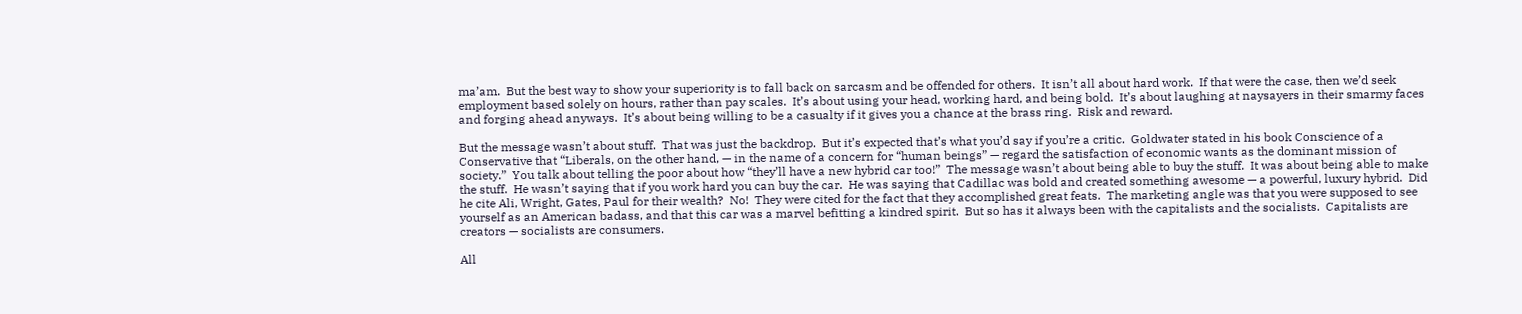ma’am.  But the best way to show your superiority is to fall back on sarcasm and be offended for others.  It isn’t all about hard work.  If that were the case, then we’d seek employment based solely on hours, rather than pay scales.  It’s about using your head, working hard, and being bold.  It’s about laughing at naysayers in their smarmy faces and forging ahead anyways.  It’s about being willing to be a casualty if it gives you a chance at the brass ring.  Risk and reward.

But the message wasn’t about stuff.  That was just the backdrop.  But it’s expected that’s what you’d say if you’re a critic.  Goldwater stated in his book Conscience of a Conservative that “Liberals, on the other hand, — in the name of a concern for “human beings” — regard the satisfaction of economic wants as the dominant mission of society.”  You talk about telling the poor about how “they’ll have a new hybrid car too!”  The message wasn’t about being able to buy the stuff.  It was about being able to make the stuff.  He wasn’t saying that if you work hard you can buy the car.  He was saying that Cadillac was bold and created something awesome — a powerful, luxury hybrid.  Did he cite Ali, Wright, Gates, Paul for their wealth?  No!  They were cited for the fact that they accomplished great feats.  The marketing angle was that you were supposed to see yourself as an American badass, and that this car was a marvel befitting a kindred spirit.  But so has it always been with the capitalists and the socialists.  Capitalists are creators — socialists are consumers.

All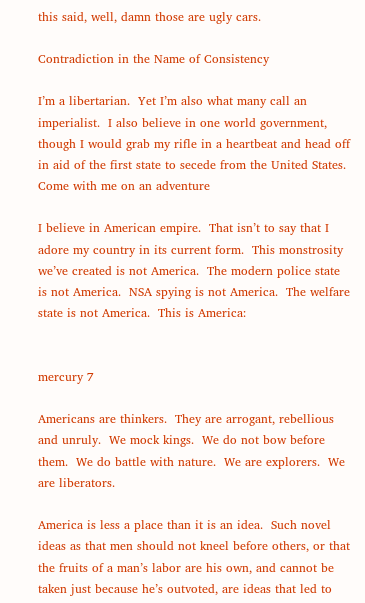this said, well, damn those are ugly cars.

Contradiction in the Name of Consistency

I’m a libertarian.  Yet I’m also what many call an imperialist.  I also believe in one world government, though I would grab my rifle in a heartbeat and head off in aid of the first state to secede from the United States.  Come with me on an adventure

I believe in American empire.  That isn’t to say that I adore my country in its current form.  This monstrosity we’ve created is not America.  The modern police state is not America.  NSA spying is not America.  The welfare state is not America.  This is America:


mercury 7

Americans are thinkers.  They are arrogant, rebellious and unruly.  We mock kings.  We do not bow before them.  We do battle with nature.  We are explorers.  We are liberators.

America is less a place than it is an idea.  Such novel ideas as that men should not kneel before others, or that the fruits of a man’s labor are his own, and cannot be taken just because he’s outvoted, are ideas that led to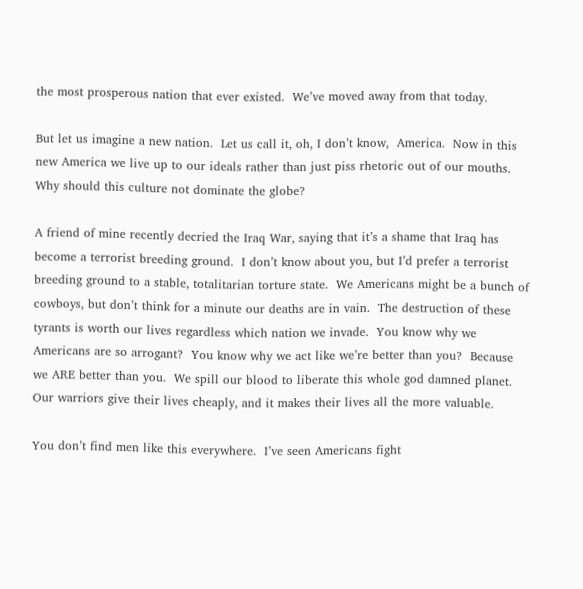the most prosperous nation that ever existed.  We’ve moved away from that today.

But let us imagine a new nation.  Let us call it, oh, I don’t know,  America.  Now in this new America we live up to our ideals rather than just piss rhetoric out of our mouths.  Why should this culture not dominate the globe?

A friend of mine recently decried the Iraq War, saying that it’s a shame that Iraq has become a terrorist breeding ground.  I don’t know about you, but I’d prefer a terrorist breeding ground to a stable, totalitarian torture state.  We Americans might be a bunch of cowboys, but don’t think for a minute our deaths are in vain.  The destruction of these tyrants is worth our lives regardless which nation we invade.  You know why we Americans are so arrogant?  You know why we act like we’re better than you?  Because we ARE better than you.  We spill our blood to liberate this whole god damned planet.  Our warriors give their lives cheaply, and it makes their lives all the more valuable.

You don’t find men like this everywhere.  I’ve seen Americans fight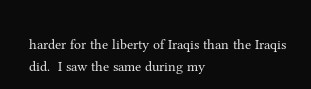harder for the liberty of Iraqis than the Iraqis did.  I saw the same during my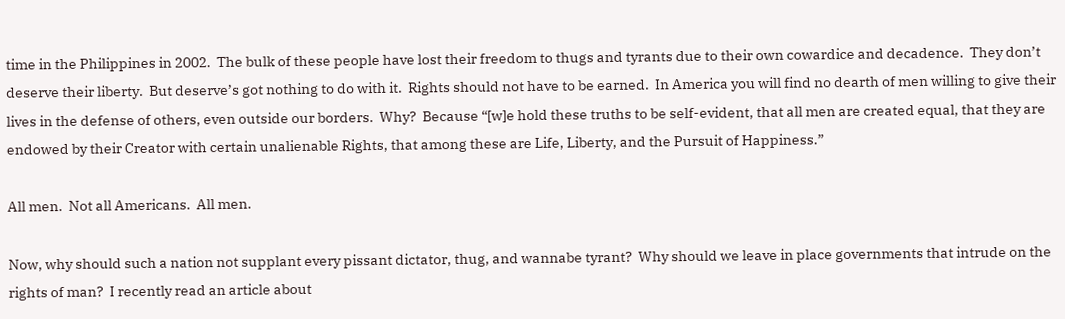time in the Philippines in 2002.  The bulk of these people have lost their freedom to thugs and tyrants due to their own cowardice and decadence.  They don’t deserve their liberty.  But deserve’s got nothing to do with it.  Rights should not have to be earned.  In America you will find no dearth of men willing to give their lives in the defense of others, even outside our borders.  Why?  Because “[w]e hold these truths to be self-evident, that all men are created equal, that they are endowed by their Creator with certain unalienable Rights, that among these are Life, Liberty, and the Pursuit of Happiness.”

All men.  Not all Americans.  All men.

Now, why should such a nation not supplant every pissant dictator, thug, and wannabe tyrant?  Why should we leave in place governments that intrude on the rights of man?  I recently read an article about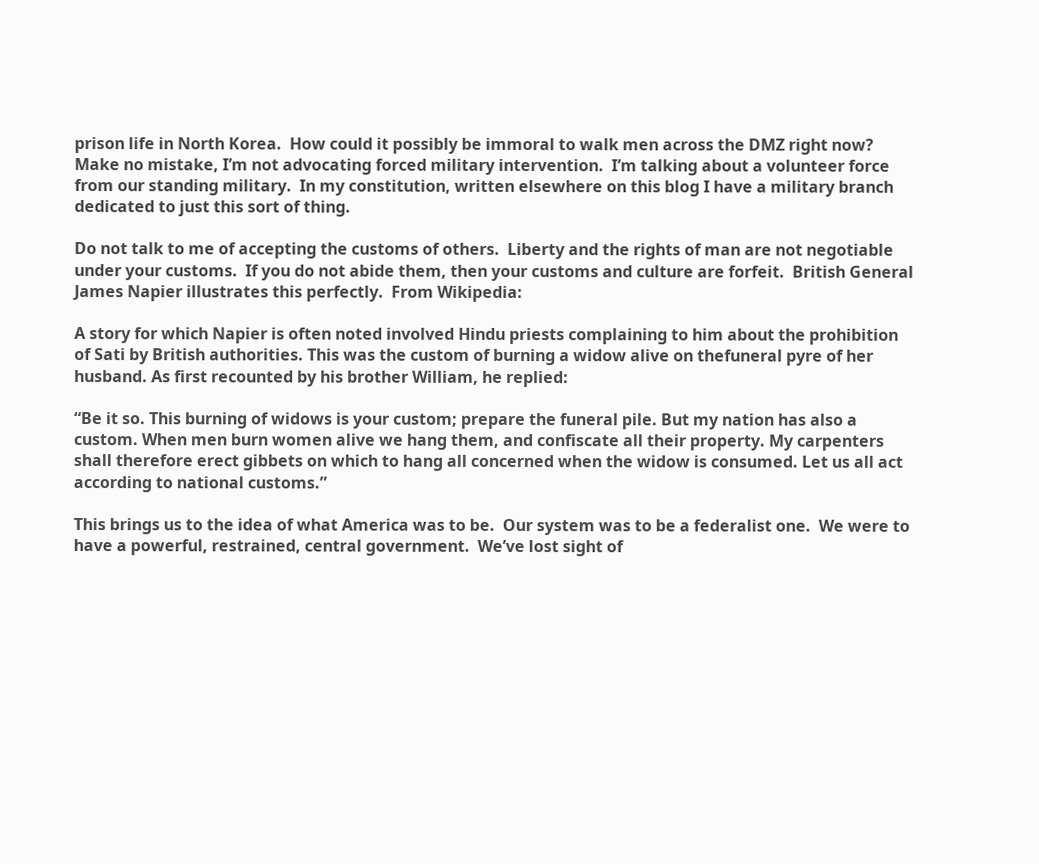prison life in North Korea.  How could it possibly be immoral to walk men across the DMZ right now?  Make no mistake, I’m not advocating forced military intervention.  I’m talking about a volunteer force from our standing military.  In my constitution, written elsewhere on this blog I have a military branch dedicated to just this sort of thing.

Do not talk to me of accepting the customs of others.  Liberty and the rights of man are not negotiable under your customs.  If you do not abide them, then your customs and culture are forfeit.  British General James Napier illustrates this perfectly.  From Wikipedia:

A story for which Napier is often noted involved Hindu priests complaining to him about the prohibition of Sati by British authorities. This was the custom of burning a widow alive on thefuneral pyre of her husband. As first recounted by his brother William, he replied:

“Be it so. This burning of widows is your custom; prepare the funeral pile. But my nation has also a custom. When men burn women alive we hang them, and confiscate all their property. My carpenters shall therefore erect gibbets on which to hang all concerned when the widow is consumed. Let us all act according to national customs.”

This brings us to the idea of what America was to be.  Our system was to be a federalist one.  We were to have a powerful, restrained, central government.  We’ve lost sight of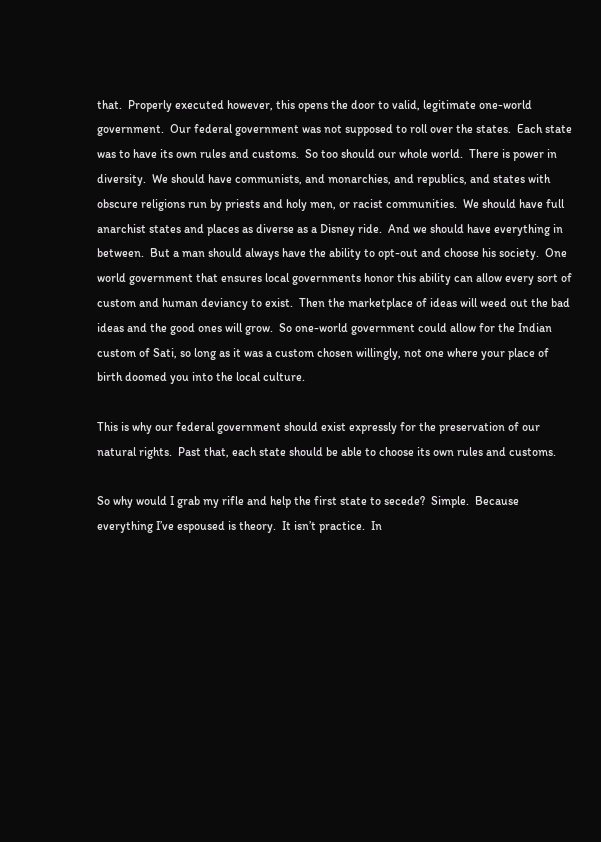that.  Properly executed however, this opens the door to valid, legitimate one-world government.  Our federal government was not supposed to roll over the states.  Each state was to have its own rules and customs.  So too should our whole world.  There is power in diversity.  We should have communists, and monarchies, and republics, and states with obscure religions run by priests and holy men, or racist communities.  We should have full anarchist states and places as diverse as a Disney ride.  And we should have everything in between.  But a man should always have the ability to opt-out and choose his society.  One world government that ensures local governments honor this ability can allow every sort of custom and human deviancy to exist.  Then the marketplace of ideas will weed out the bad ideas and the good ones will grow.  So one-world government could allow for the Indian custom of Sati, so long as it was a custom chosen willingly, not one where your place of birth doomed you into the local culture.

This is why our federal government should exist expressly for the preservation of our natural rights.  Past that, each state should be able to choose its own rules and customs.

So why would I grab my rifle and help the first state to secede?  Simple.  Because everything I’ve espoused is theory.  It isn’t practice.  In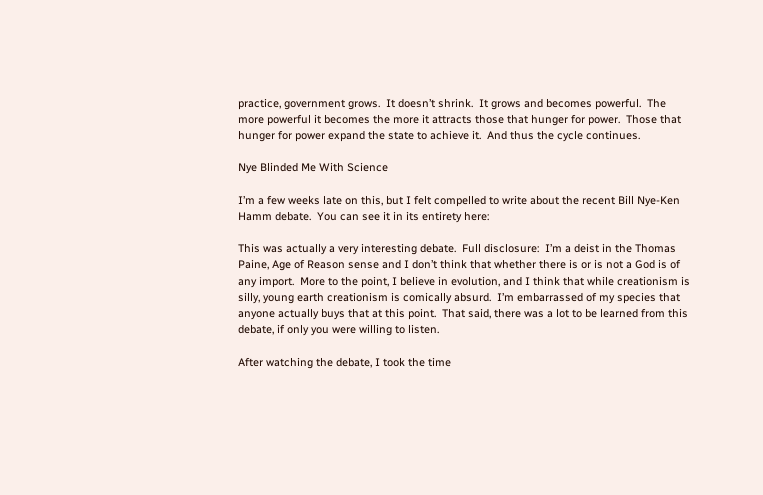practice, government grows.  It doesn’t shrink.  It grows and becomes powerful.  The more powerful it becomes the more it attracts those that hunger for power.  Those that hunger for power expand the state to achieve it.  And thus the cycle continues.

Nye Blinded Me With Science

I’m a few weeks late on this, but I felt compelled to write about the recent Bill Nye-Ken Hamm debate.  You can see it in its entirety here:

This was actually a very interesting debate.  Full disclosure:  I’m a deist in the Thomas Paine, Age of Reason sense and I don’t think that whether there is or is not a God is of any import.  More to the point, I believe in evolution, and I think that while creationism is silly, young earth creationism is comically absurd.  I’m embarrassed of my species that anyone actually buys that at this point.  That said, there was a lot to be learned from this debate, if only you were willing to listen.

After watching the debate, I took the time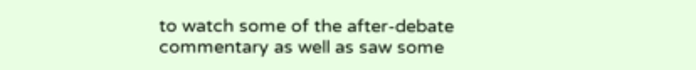to watch some of the after-debate commentary as well as saw some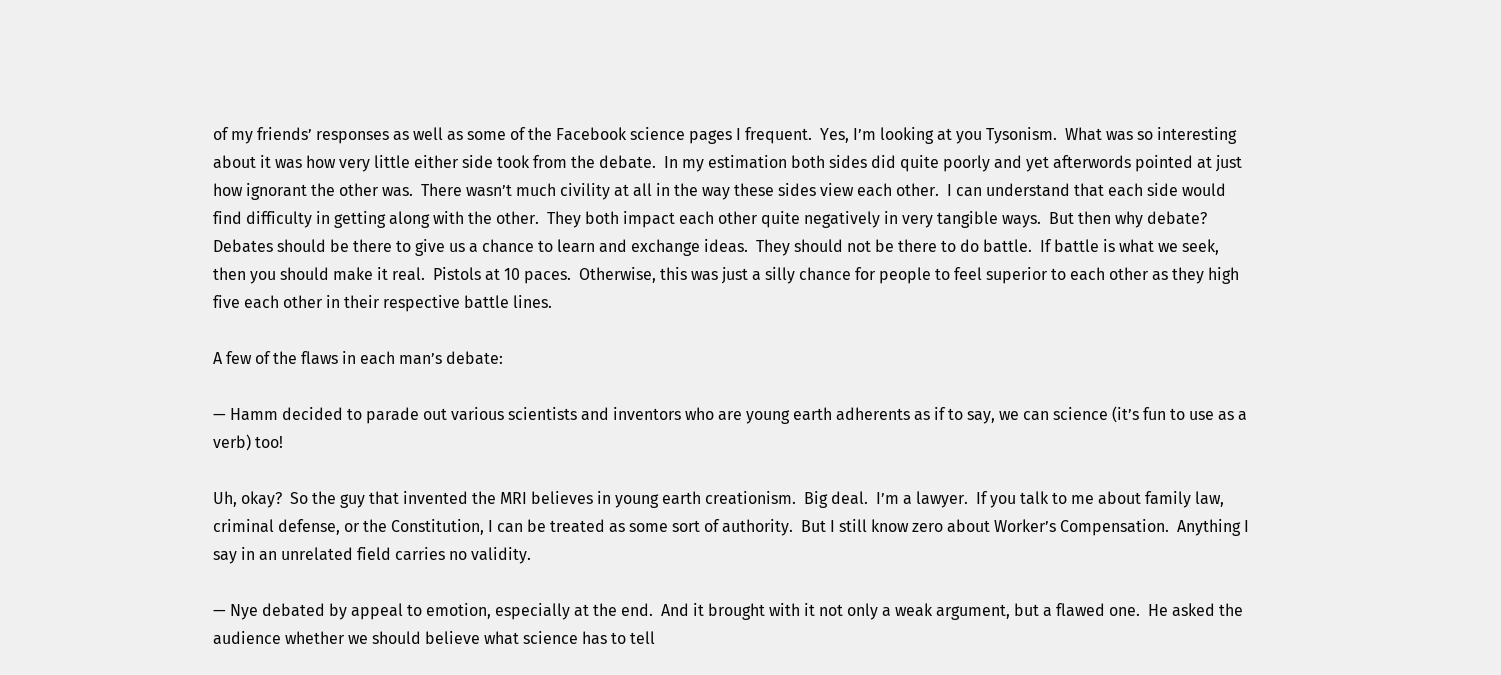of my friends’ responses as well as some of the Facebook science pages I frequent.  Yes, I’m looking at you Tysonism.  What was so interesting about it was how very little either side took from the debate.  In my estimation both sides did quite poorly and yet afterwords pointed at just how ignorant the other was.  There wasn’t much civility at all in the way these sides view each other.  I can understand that each side would find difficulty in getting along with the other.  They both impact each other quite negatively in very tangible ways.  But then why debate?  Debates should be there to give us a chance to learn and exchange ideas.  They should not be there to do battle.  If battle is what we seek, then you should make it real.  Pistols at 10 paces.  Otherwise, this was just a silly chance for people to feel superior to each other as they high five each other in their respective battle lines.

A few of the flaws in each man’s debate:

— Hamm decided to parade out various scientists and inventors who are young earth adherents as if to say, we can science (it’s fun to use as a verb) too!

Uh, okay?  So the guy that invented the MRI believes in young earth creationism.  Big deal.  I’m a lawyer.  If you talk to me about family law, criminal defense, or the Constitution, I can be treated as some sort of authority.  But I still know zero about Worker’s Compensation.  Anything I say in an unrelated field carries no validity.

— Nye debated by appeal to emotion, especially at the end.  And it brought with it not only a weak argument, but a flawed one.  He asked the audience whether we should believe what science has to tell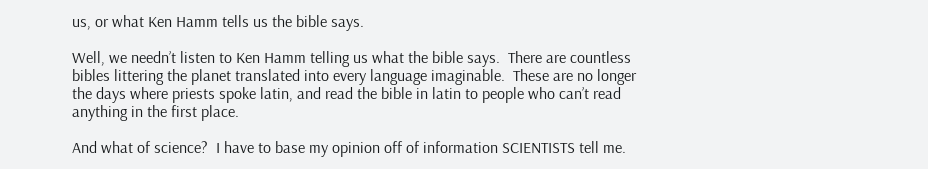us, or what Ken Hamm tells us the bible says.

Well, we needn’t listen to Ken Hamm telling us what the bible says.  There are countless bibles littering the planet translated into every language imaginable.  These are no longer the days where priests spoke latin, and read the bible in latin to people who can’t read anything in the first place.

And what of science?  I have to base my opinion off of information SCIENTISTS tell me.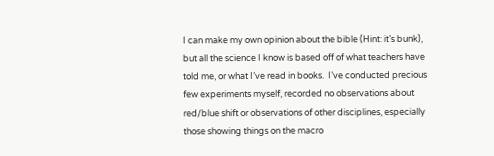I can make my own opinion about the bible (Hint: it’s bunk), but all the science I know is based off of what teachers have told me, or what I’ve read in books.  I’ve conducted precious few experiments myself, recorded no observations about red/blue shift or observations of other disciplines, especially those showing things on the macro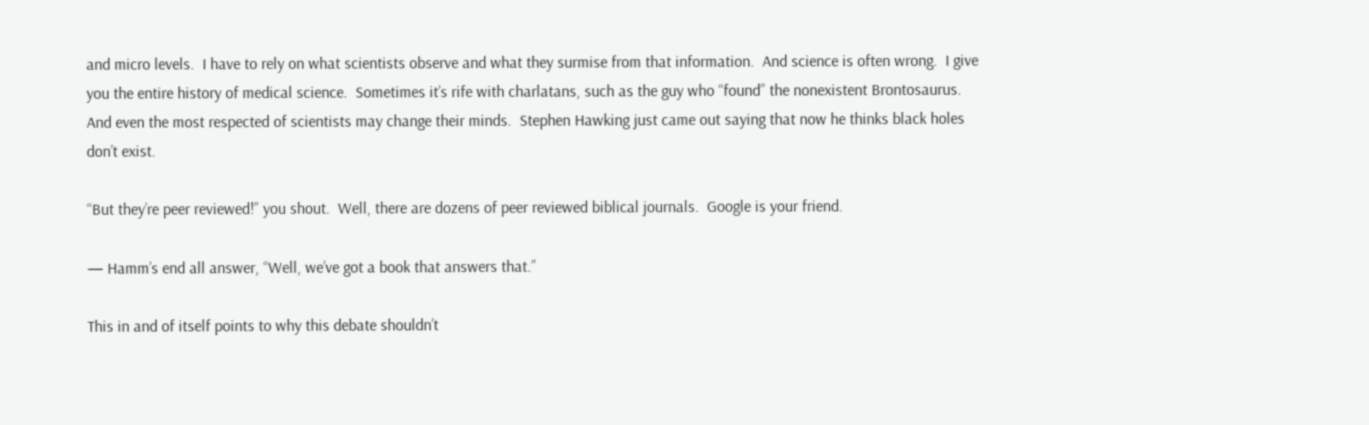and micro levels.  I have to rely on what scientists observe and what they surmise from that information.  And science is often wrong.  I give you the entire history of medical science.  Sometimes it’s rife with charlatans, such as the guy who “found” the nonexistent Brontosaurus.  And even the most respected of scientists may change their minds.  Stephen Hawking just came out saying that now he thinks black holes don’t exist.

“But they’re peer reviewed!” you shout.  Well, there are dozens of peer reviewed biblical journals.  Google is your friend.

— Hamm’s end all answer, “Well, we’ve got a book that answers that.”

This in and of itself points to why this debate shouldn’t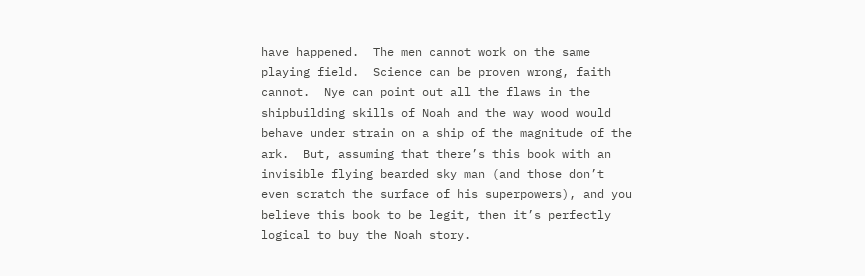have happened.  The men cannot work on the same playing field.  Science can be proven wrong, faith cannot.  Nye can point out all the flaws in the shipbuilding skills of Noah and the way wood would behave under strain on a ship of the magnitude of the ark.  But, assuming that there’s this book with an invisible flying bearded sky man (and those don’t even scratch the surface of his superpowers), and you believe this book to be legit, then it’s perfectly logical to buy the Noah story.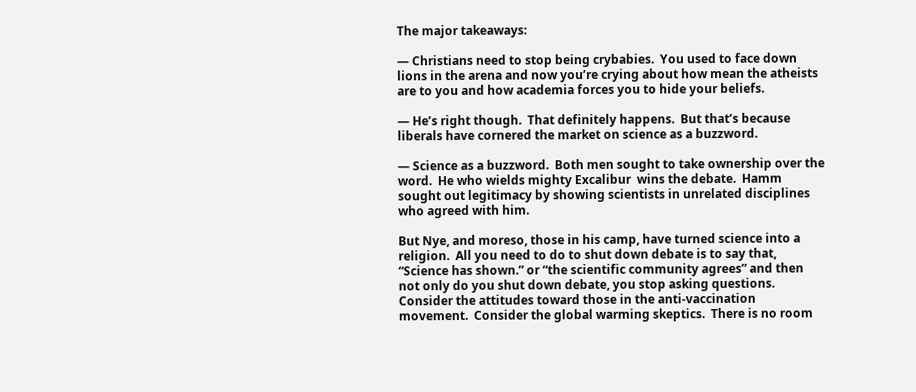The major takeaways:

— Christians need to stop being crybabies.  You used to face down lions in the arena and now you’re crying about how mean the atheists are to you and how academia forces you to hide your beliefs.

— He’s right though.  That definitely happens.  But that’s because liberals have cornered the market on science as a buzzword.

— Science as a buzzword.  Both men sought to take ownership over the word.  He who wields mighty Excalibur  wins the debate.  Hamm sought out legitimacy by showing scientists in unrelated disciplines who agreed with him.

But Nye, and moreso, those in his camp, have turned science into a religion.  All you need to do to shut down debate is to say that, “Science has shown.” or “the scientific community agrees” and then not only do you shut down debate, you stop asking questions.  Consider the attitudes toward those in the anti-vaccination movement.  Consider the global warming skeptics.  There is no room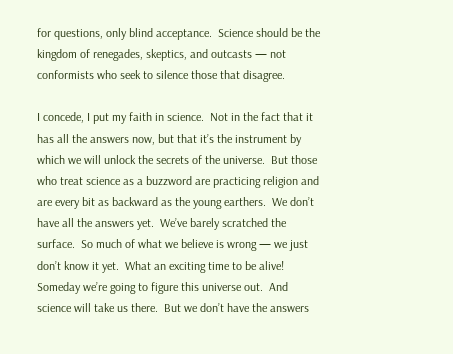for questions, only blind acceptance.  Science should be the kingdom of renegades, skeptics, and outcasts — not conformists who seek to silence those that disagree.

I concede, I put my faith in science.  Not in the fact that it has all the answers now, but that it’s the instrument by which we will unlock the secrets of the universe.  But those who treat science as a buzzword are practicing religion and are every bit as backward as the young earthers.  We don’t have all the answers yet.  We’ve barely scratched the surface.  So much of what we believe is wrong — we just don’t know it yet.  What an exciting time to be alive!  Someday we’re going to figure this universe out.  And science will take us there.  But we don’t have the answers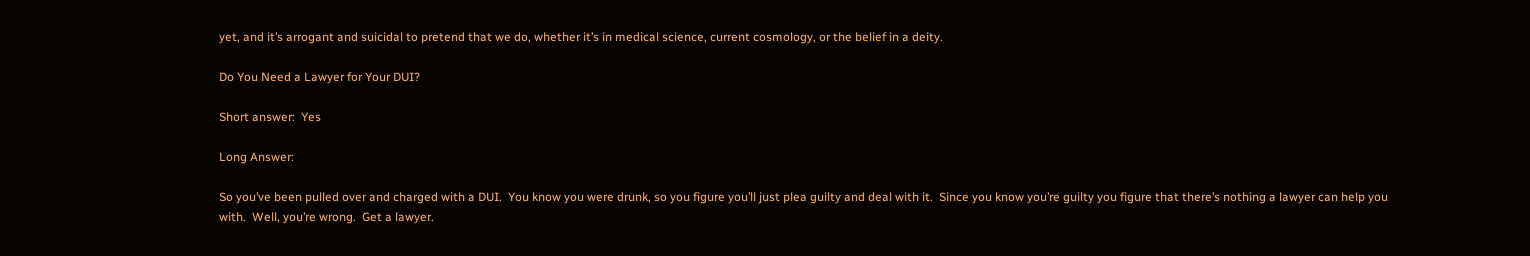yet, and it’s arrogant and suicidal to pretend that we do, whether it’s in medical science, current cosmology, or the belief in a deity.

Do You Need a Lawyer for Your DUI?

Short answer:  Yes

Long Answer:

So you’ve been pulled over and charged with a DUI.  You know you were drunk, so you figure you’ll just plea guilty and deal with it.  Since you know you’re guilty you figure that there’s nothing a lawyer can help you with.  Well, you’re wrong.  Get a lawyer.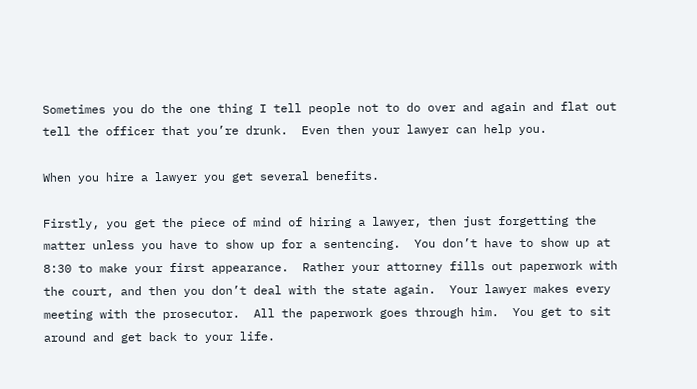Sometimes you do the one thing I tell people not to do over and again and flat out tell the officer that you’re drunk.  Even then your lawyer can help you.

When you hire a lawyer you get several benefits.

Firstly, you get the piece of mind of hiring a lawyer, then just forgetting the matter unless you have to show up for a sentencing.  You don’t have to show up at 8:30 to make your first appearance.  Rather your attorney fills out paperwork with the court, and then you don’t deal with the state again.  Your lawyer makes every meeting with the prosecutor.  All the paperwork goes through him.  You get to sit around and get back to your life.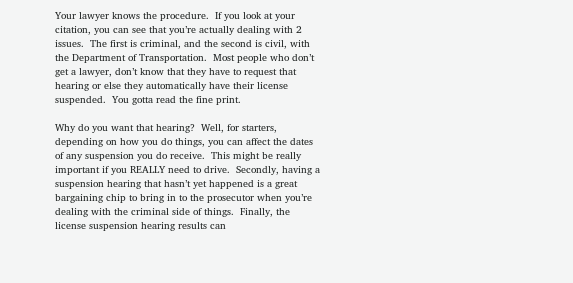Your lawyer knows the procedure.  If you look at your citation, you can see that you’re actually dealing with 2 issues.  The first is criminal, and the second is civil, with the Department of Transportation.  Most people who don’t get a lawyer, don’t know that they have to request that hearing or else they automatically have their license suspended.  You gotta read the fine print.

Why do you want that hearing?  Well, for starters, depending on how you do things, you can affect the dates of any suspension you do receive.  This might be really important if you REALLY need to drive.  Secondly, having a suspension hearing that hasn’t yet happened is a great bargaining chip to bring in to the prosecutor when you’re dealing with the criminal side of things.  Finally, the license suspension hearing results can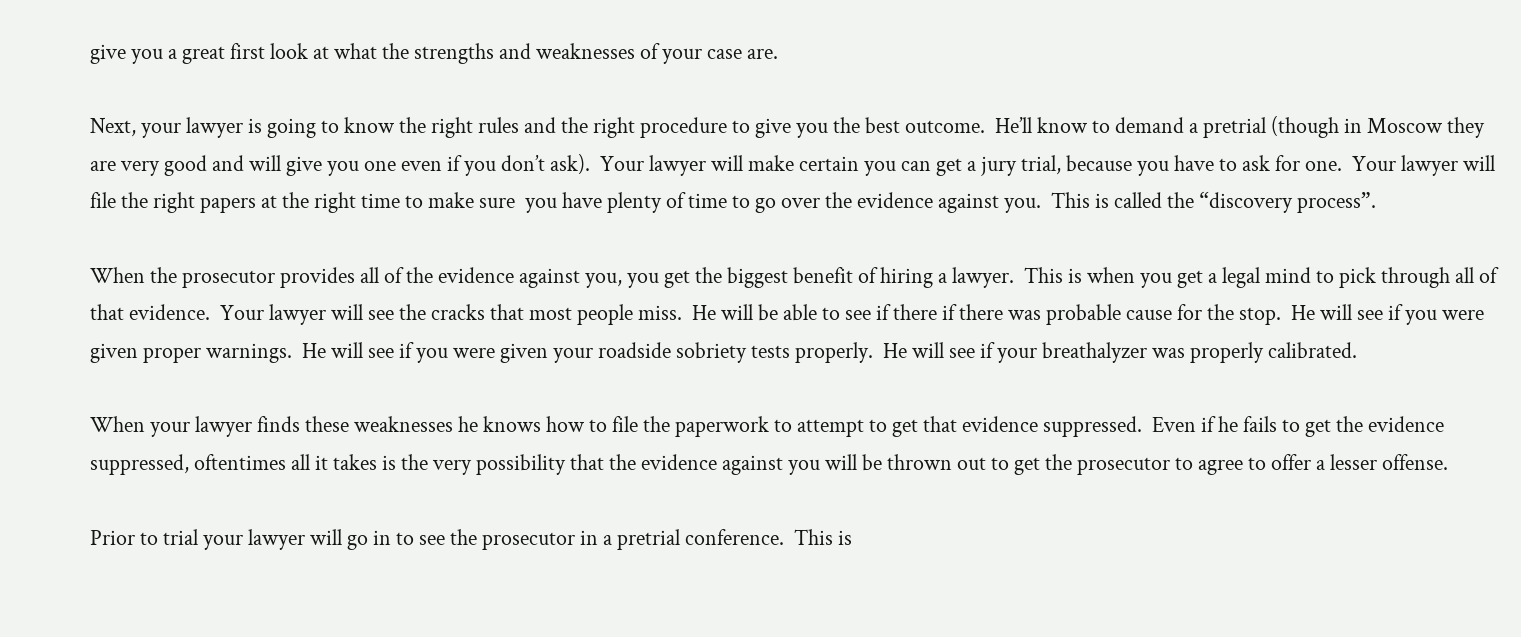give you a great first look at what the strengths and weaknesses of your case are.

Next, your lawyer is going to know the right rules and the right procedure to give you the best outcome.  He’ll know to demand a pretrial (though in Moscow they are very good and will give you one even if you don’t ask).  Your lawyer will make certain you can get a jury trial, because you have to ask for one.  Your lawyer will file the right papers at the right time to make sure  you have plenty of time to go over the evidence against you.  This is called the “discovery process”.

When the prosecutor provides all of the evidence against you, you get the biggest benefit of hiring a lawyer.  This is when you get a legal mind to pick through all of that evidence.  Your lawyer will see the cracks that most people miss.  He will be able to see if there if there was probable cause for the stop.  He will see if you were given proper warnings.  He will see if you were given your roadside sobriety tests properly.  He will see if your breathalyzer was properly calibrated.

When your lawyer finds these weaknesses he knows how to file the paperwork to attempt to get that evidence suppressed.  Even if he fails to get the evidence suppressed, oftentimes all it takes is the very possibility that the evidence against you will be thrown out to get the prosecutor to agree to offer a lesser offense.

Prior to trial your lawyer will go in to see the prosecutor in a pretrial conference.  This is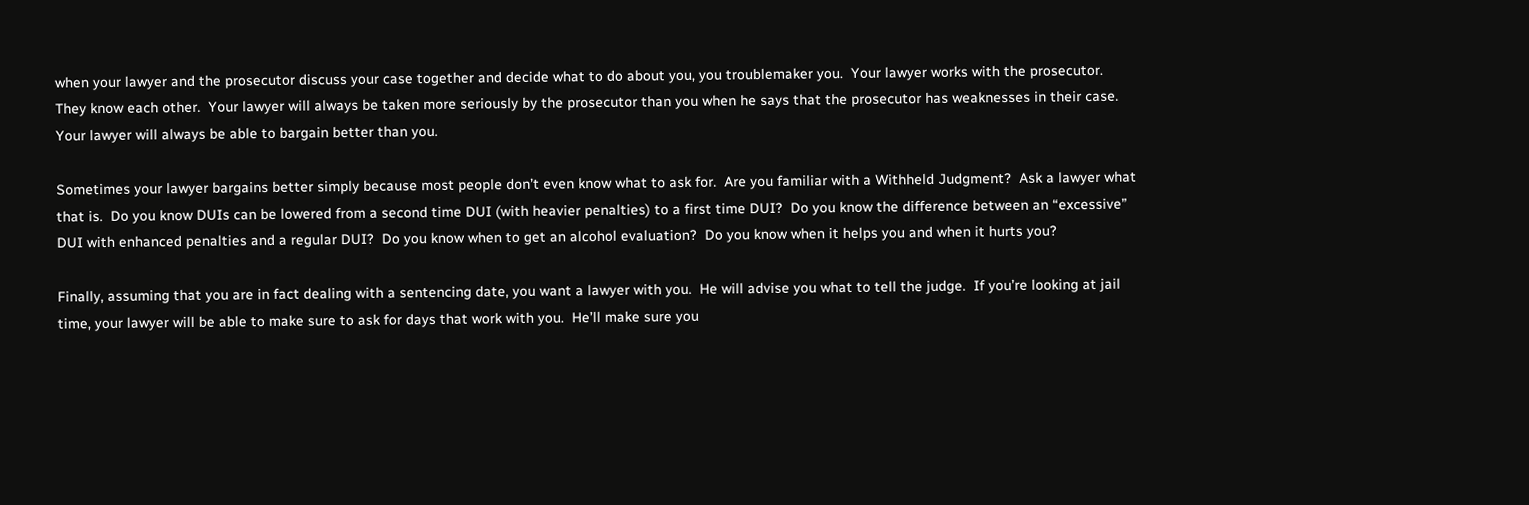when your lawyer and the prosecutor discuss your case together and decide what to do about you, you troublemaker you.  Your lawyer works with the prosecutor.  They know each other.  Your lawyer will always be taken more seriously by the prosecutor than you when he says that the prosecutor has weaknesses in their case.  Your lawyer will always be able to bargain better than you.

Sometimes your lawyer bargains better simply because most people don’t even know what to ask for.  Are you familiar with a Withheld Judgment?  Ask a lawyer what that is.  Do you know DUIs can be lowered from a second time DUI (with heavier penalties) to a first time DUI?  Do you know the difference between an “excessive” DUI with enhanced penalties and a regular DUI?  Do you know when to get an alcohol evaluation?  Do you know when it helps you and when it hurts you?

Finally, assuming that you are in fact dealing with a sentencing date, you want a lawyer with you.  He will advise you what to tell the judge.  If you’re looking at jail time, your lawyer will be able to make sure to ask for days that work with you.  He’ll make sure you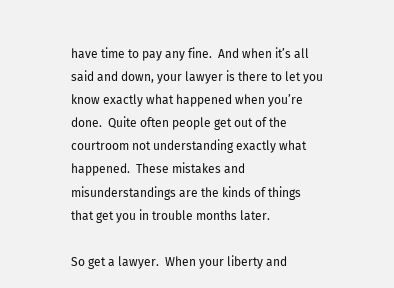have time to pay any fine.  And when it’s all said and down, your lawyer is there to let you know exactly what happened when you’re done.  Quite often people get out of the courtroom not understanding exactly what happened.  These mistakes and misunderstandings are the kinds of things that get you in trouble months later.

So get a lawyer.  When your liberty and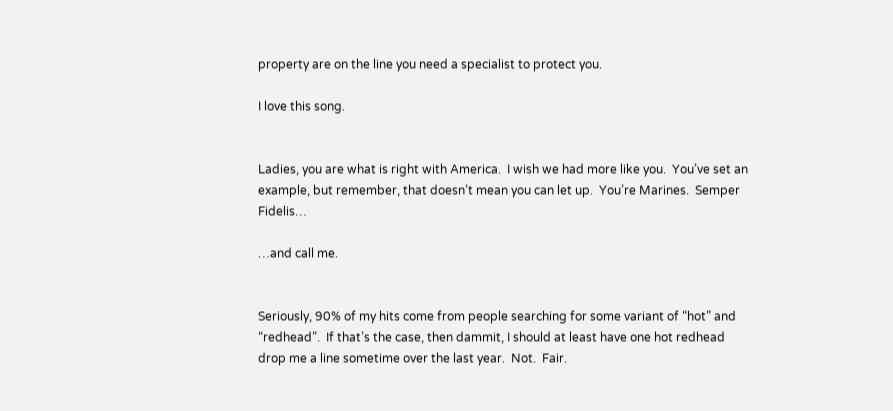property are on the line you need a specialist to protect you.

I love this song.


Ladies, you are what is right with America.  I wish we had more like you.  You’ve set an example, but remember, that doesn’t mean you can let up.  You’re Marines.  Semper Fidelis…

…and call me.


Seriously, 90% of my hits come from people searching for some variant of “hot” and “redhead”.  If that’s the case, then dammit, I should at least have one hot redhead drop me a line sometime over the last year.  Not.  Fair.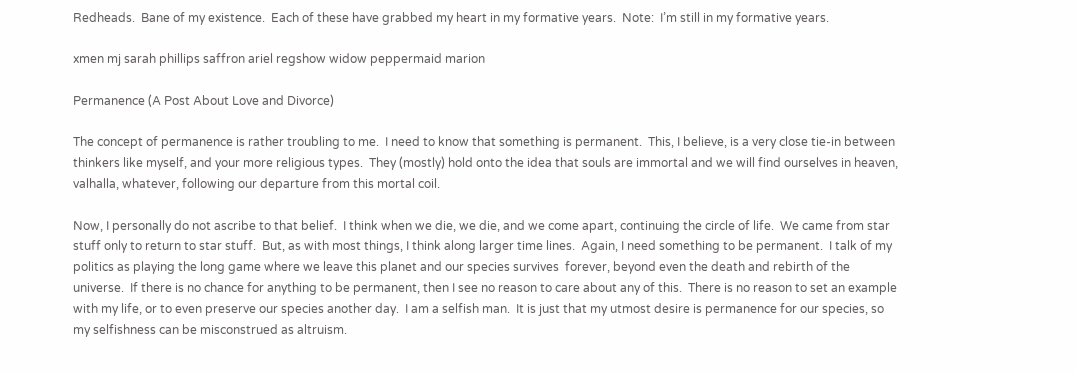Redheads.  Bane of my existence.  Each of these have grabbed my heart in my formative years.  Note:  I’m still in my formative years.

xmen mj sarah phillips saffron ariel regshow widow peppermaid marion

Permanence (A Post About Love and Divorce)

The concept of permanence is rather troubling to me.  I need to know that something is permanent.  This, I believe, is a very close tie-in between thinkers like myself, and your more religious types.  They (mostly) hold onto the idea that souls are immortal and we will find ourselves in heaven, valhalla, whatever, following our departure from this mortal coil.

Now, I personally do not ascribe to that belief.  I think when we die, we die, and we come apart, continuing the circle of life.  We came from star stuff only to return to star stuff.  But, as with most things, I think along larger time lines.  Again, I need something to be permanent.  I talk of my politics as playing the long game where we leave this planet and our species survives  forever, beyond even the death and rebirth of the universe.  If there is no chance for anything to be permanent, then I see no reason to care about any of this.  There is no reason to set an example with my life, or to even preserve our species another day.  I am a selfish man.  It is just that my utmost desire is permanence for our species, so my selfishness can be misconstrued as altruism.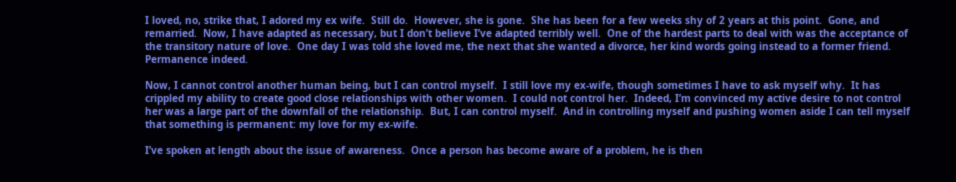I loved, no, strike that, I adored my ex wife.  Still do.  However, she is gone.  She has been for a few weeks shy of 2 years at this point.  Gone, and remarried.  Now, I have adapted as necessary, but I don’t believe I’ve adapted terribly well.  One of the hardest parts to deal with was the acceptance of the transitory nature of love.  One day I was told she loved me, the next that she wanted a divorce, her kind words going instead to a former friend.  Permanence indeed.

Now, I cannot control another human being, but I can control myself.  I still love my ex-wife, though sometimes I have to ask myself why.  It has crippled my ability to create good close relationships with other women.  I could not control her.  Indeed, I’m convinced my active desire to not control her was a large part of the downfall of the relationship.  But, I can control myself.  And in controlling myself and pushing women aside I can tell myself that something is permanent: my love for my ex-wife.

I’ve spoken at length about the issue of awareness.  Once a person has become aware of a problem, he is then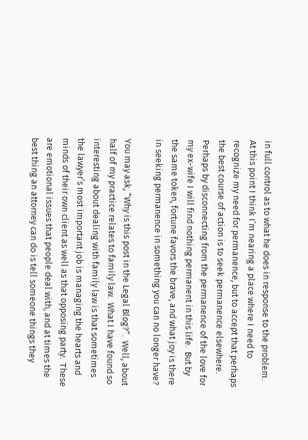in full control as to what he does in response to the problem.  At this point I think I’m nearing a place where I need to recognize my need for permanence, but to accept that perhaps the best course of action is to seek permanence elsewhere.  Perhaps by disconnecting from the permanence of the love for my ex-wife I will find nothing permanent in this life.  But by the same token, fortune favors the brave, and what joy is there in seeking permanence in something you can no longer have?

You may ask, “Why is this post in the Legal Blog?”.  Well, about half of my practice relates to family law.  What I have found so interesting about dealing with family law is that sometimes the lawyer’s most important job is managing the hearts and minds of their own client as well as that opposing party.  These are emotional issues that people deal with, and at times the best thing an attorney can do is tell someone things they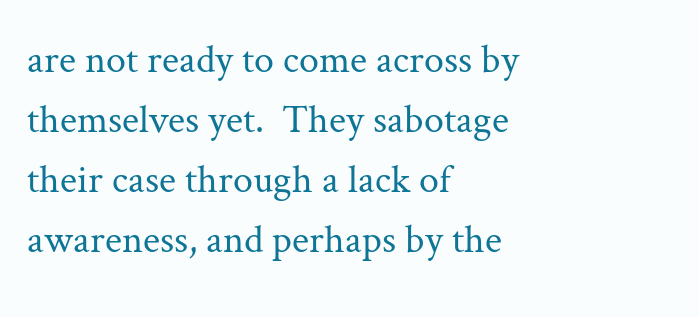are not ready to come across by themselves yet.  They sabotage their case through a lack of awareness, and perhaps by the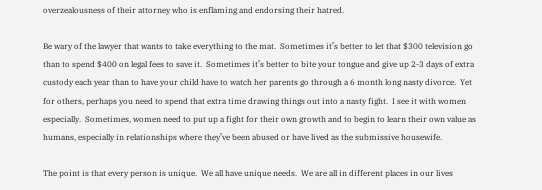overzealousness of their attorney who is enflaming and endorsing their hatred.

Be wary of the lawyer that wants to take everything to the mat.  Sometimes it’s better to let that $300 television go than to spend $400 on legal fees to save it.  Sometimes it’s better to bite your tongue and give up 2-3 days of extra custody each year than to have your child have to watch her parents go through a 6 month long nasty divorce.  Yet for others, perhaps you need to spend that extra time drawing things out into a nasty fight.  I see it with women especially.  Sometimes, women need to put up a fight for their own growth and to begin to learn their own value as humans, especially in relationships where they’ve been abused or have lived as the submissive housewife.

The point is that every person is unique.  We all have unique needs.  We are all in different places in our lives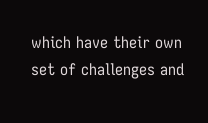which have their own set of challenges and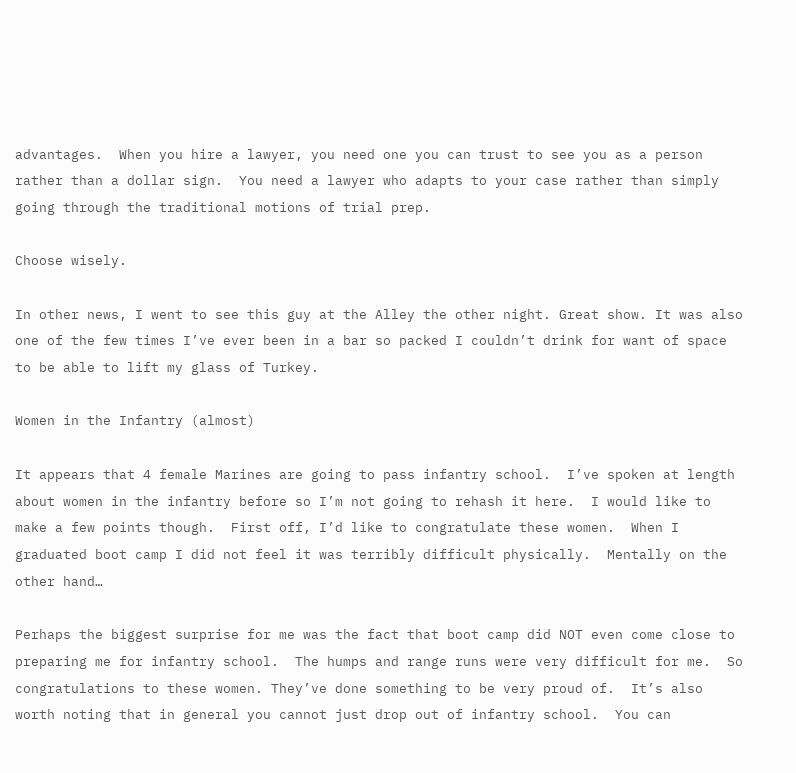advantages.  When you hire a lawyer, you need one you can trust to see you as a person rather than a dollar sign.  You need a lawyer who adapts to your case rather than simply going through the traditional motions of trial prep.

Choose wisely.

In other news, I went to see this guy at the Alley the other night. Great show. It was also one of the few times I’ve ever been in a bar so packed I couldn’t drink for want of space to be able to lift my glass of Turkey.

Women in the Infantry (almost)

It appears that 4 female Marines are going to pass infantry school.  I’ve spoken at length about women in the infantry before so I’m not going to rehash it here.  I would like to make a few points though.  First off, I’d like to congratulate these women.  When I graduated boot camp I did not feel it was terribly difficult physically.  Mentally on the other hand…

Perhaps the biggest surprise for me was the fact that boot camp did NOT even come close to preparing me for infantry school.  The humps and range runs were very difficult for me.  So congratulations to these women. They’ve done something to be very proud of.  It’s also worth noting that in general you cannot just drop out of infantry school.  You can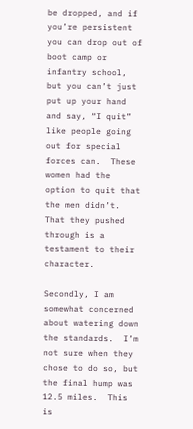be dropped, and if you’re persistent you can drop out of boot camp or infantry school, but you can’t just put up your hand and say, “I quit” like people going out for special forces can.  These women had the option to quit that the men didn’t.  That they pushed through is a testament to their character.

Secondly, I am somewhat concerned about watering down the standards.  I’m not sure when they chose to do so, but the final hump was 12.5 miles.  This is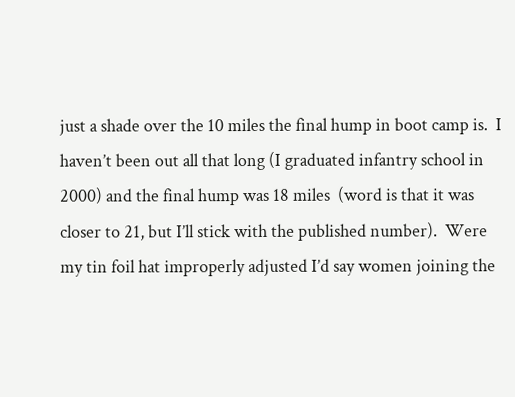just a shade over the 10 miles the final hump in boot camp is.  I haven’t been out all that long (I graduated infantry school in 2000) and the final hump was 18 miles  (word is that it was closer to 21, but I’ll stick with the published number).  Were my tin foil hat improperly adjusted I’d say women joining the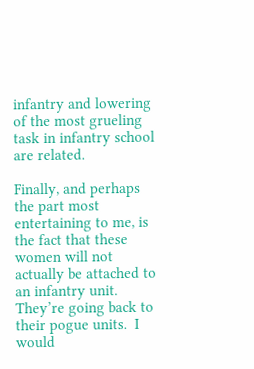infantry and lowering of the most grueling task in infantry school are related.

Finally, and perhaps the part most entertaining to me, is the fact that these women will not actually be attached to an infantry unit.  They’re going back to their pogue units.  I would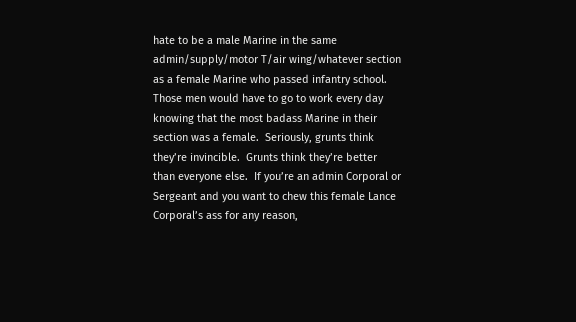hate to be a male Marine in the same admin/supply/motor T/air wing/whatever section as a female Marine who passed infantry school.  Those men would have to go to work every day knowing that the most badass Marine in their section was a female.  Seriously, grunts think they’re invincible.  Grunts think they’re better than everyone else.  If you’re an admin Corporal or Sergeant and you want to chew this female Lance Corporal’s ass for any reason,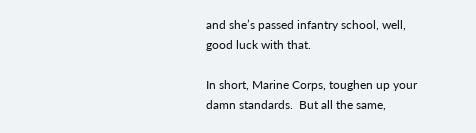and she’s passed infantry school, well, good luck with that.

In short, Marine Corps, toughen up your damn standards.  But all the same,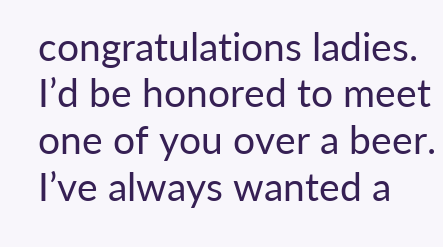congratulations ladies.  I’d be honored to meet one of you over a beer.  I’ve always wanted a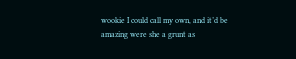wookie I could call my own, and it’d be amazing were she a grunt as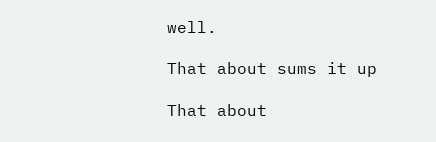well.

That about sums it up

That about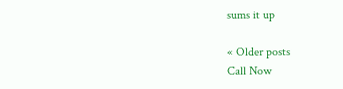sums it up

« Older posts
Call Now